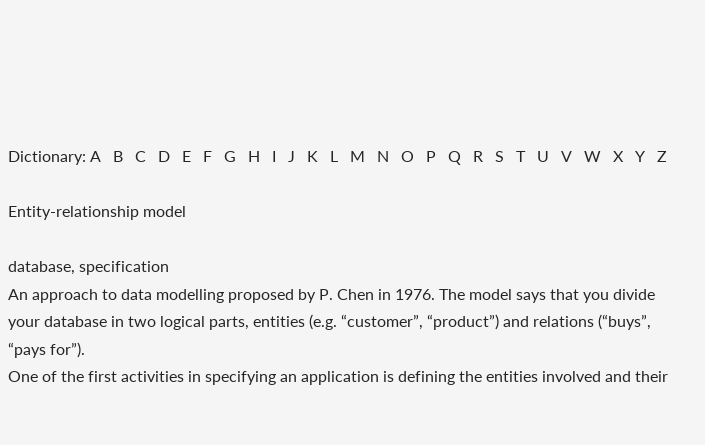Dictionary: A   B   C   D   E   F   G   H   I   J   K   L   M   N   O   P   Q   R   S   T   U   V   W   X   Y   Z

Entity-relationship model

database, specification
An approach to data modelling proposed by P. Chen in 1976. The model says that you divide your database in two logical parts, entities (e.g. “customer”, “product”) and relations (“buys”, “pays for”).
One of the first activities in specifying an application is defining the entities involved and their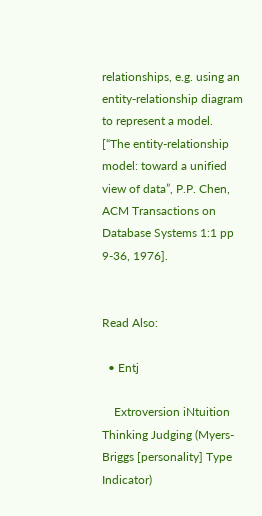relationships, e.g. using an entity-relationship diagram to represent a model.
[“The entity-relationship model: toward a unified view of data”, P.P. Chen, ACM Transactions on Database Systems 1:1 pp 9-36, 1976].


Read Also:

  • Entj

    Extroversion iNtuition Thinking Judging (Myers-Briggs [personality] Type Indicator)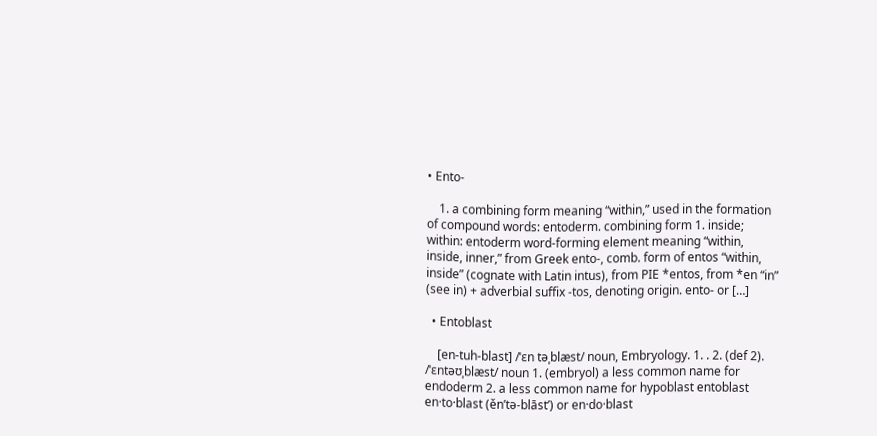• Ento-

    1. a combining form meaning “within,” used in the formation of compound words: entoderm. combining form 1. inside; within: entoderm word-forming element meaning “within, inside, inner,” from Greek ento-, comb. form of entos “within, inside” (cognate with Latin intus), from PIE *entos, from *en “in” (see in) + adverbial suffix -tos, denoting origin. ento- or […]

  • Entoblast

    [en-tuh-blast] /ˈɛn təˌblæst/ noun, Embryology. 1. . 2. (def 2). /ˈɛntəʊˌblæst/ noun 1. (embryol) a less common name for endoderm 2. a less common name for hypoblast entoblast en·to·blast (ěn’tə-blāst’) or en·do·blast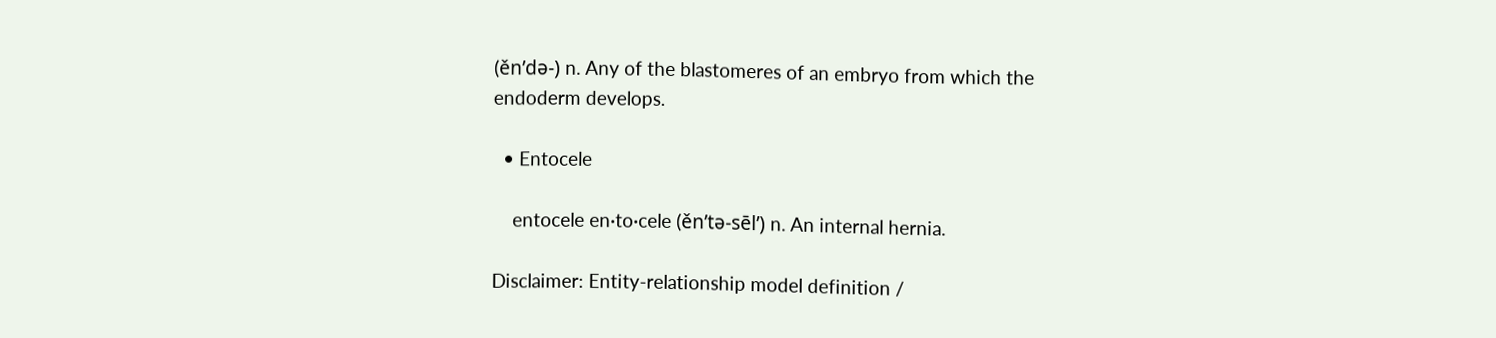(ěn’də-) n. Any of the blastomeres of an embryo from which the endoderm develops.

  • Entocele

    entocele en·to·cele (ěn’tə-sēl’) n. An internal hernia.

Disclaimer: Entity-relationship model definition /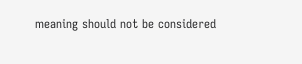meaning should not be considered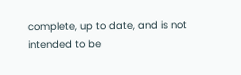complete, up to date, and is not intended to be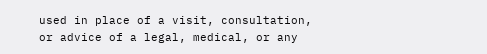used in place of a visit, consultation, or advice of a legal, medical, or any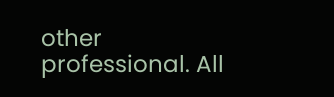other professional. All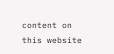content on this website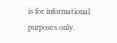is for informational purposes only.